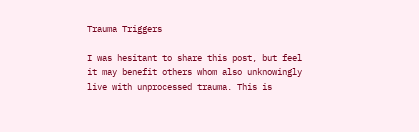Trauma Triggers

I was hesitant to share this post, but feel it may benefit others whom also unknowingly live with unprocessed trauma. This is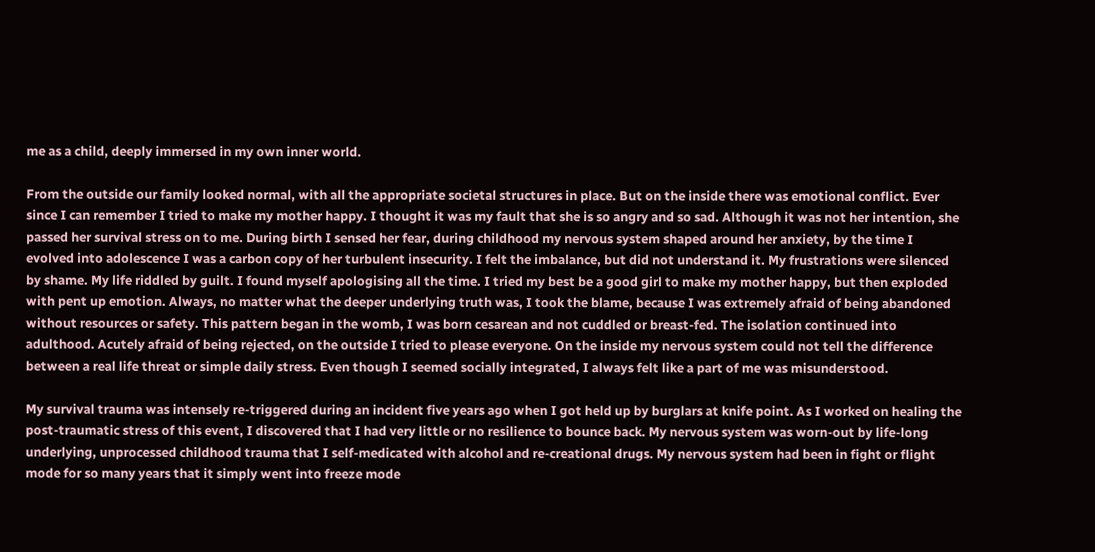me as a child, deeply immersed in my own inner world.

From the outside our family looked normal, with all the appropriate societal structures in place. But on the inside there was emotional conflict. Ever since I can remember I tried to make my mother happy. I thought it was my fault that she is so angry and so sad. Although it was not her intention, she passed her survival stress on to me. During birth I sensed her fear, during childhood my nervous system shaped around her anxiety, by the time I evolved into adolescence I was a carbon copy of her turbulent insecurity. I felt the imbalance, but did not understand it. My frustrations were silenced by shame. My life riddled by guilt. I found myself apologising all the time. I tried my best be a good girl to make my mother happy, but then exploded with pent up emotion. Always, no matter what the deeper underlying truth was, I took the blame, because I was extremely afraid of being abandoned without resources or safety. This pattern began in the womb, I was born cesarean and not cuddled or breast-fed. The isolation continued into adulthood. Acutely afraid of being rejected, on the outside I tried to please everyone. On the inside my nervous system could not tell the difference between a real life threat or simple daily stress. Even though I seemed socially integrated, I always felt like a part of me was misunderstood.

My survival trauma was intensely re-triggered during an incident five years ago when I got held up by burglars at knife point. As I worked on healing the post-traumatic stress of this event, I discovered that I had very little or no resilience to bounce back. My nervous system was worn-out by life-long underlying, unprocessed childhood trauma that I self-medicated with alcohol and re-creational drugs. My nervous system had been in fight or flight mode for so many years that it simply went into freeze mode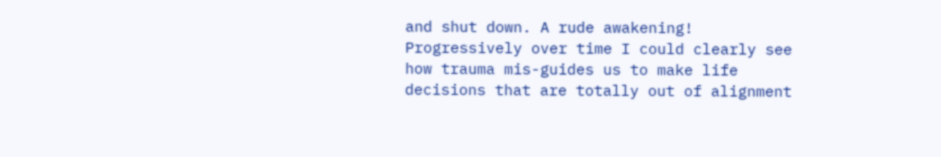and shut down. A rude awakening! Progressively over time I could clearly see how trauma mis-guides us to make life decisions that are totally out of alignment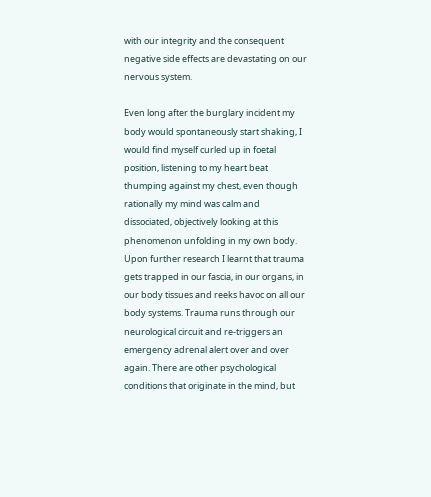with our integrity and the consequent negative side effects are devastating on our nervous system.

Even long after the burglary incident my body would spontaneously start shaking, I would find myself curled up in foetal position, listening to my heart beat thumping against my chest, even though rationally my mind was calm and dissociated, objectively looking at this phenomenon unfolding in my own body. Upon further research I learnt that trauma gets trapped in our fascia, in our organs, in our body tissues and reeks havoc on all our body systems. Trauma runs through our neurological circuit and re-triggers an emergency adrenal alert over and over again. There are other psychological conditions that originate in the mind, but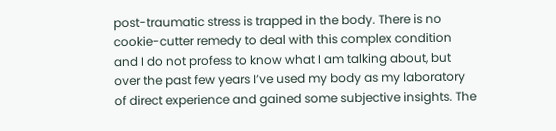post-traumatic stress is trapped in the body. There is no cookie-cutter remedy to deal with this complex condition and I do not profess to know what I am talking about, but over the past few years I’ve used my body as my laboratory of direct experience and gained some subjective insights. The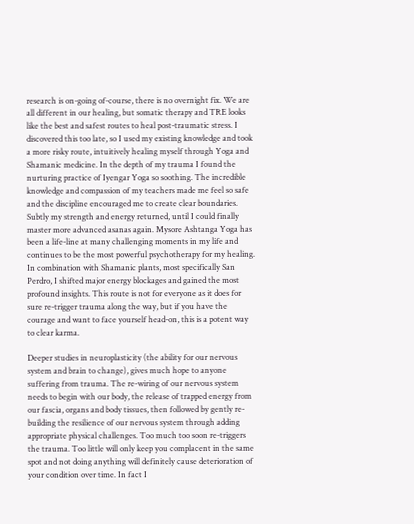research is on-going of-course, there is no overnight fix. We are all different in our healing, but somatic therapy and TRE looks like the best and safest routes to heal post-traumatic stress. I discovered this too late, so I used my existing knowledge and took a more risky route, intuitively healing myself through Yoga and Shamanic medicine. In the depth of my trauma I found the nurturing practice of Iyengar Yoga so soothing. The incredible knowledge and compassion of my teachers made me feel so safe and the discipline encouraged me to create clear boundaries. Subtly my strength and energy returned, until I could finally master more advanced asanas again. Mysore Ashtanga Yoga has been a life-line at many challenging moments in my life and continues to be the most powerful psychotherapy for my healing. In combination with Shamanic plants, most specifically San Perdro, I shifted major energy blockages and gained the most profound insights. This route is not for everyone as it does for sure re-trigger trauma along the way, but if you have the courage and want to face yourself head-on, this is a potent way to clear karma.

Deeper studies in neuroplasticity (the ability for our nervous system and brain to change), gives much hope to anyone suffering from trauma. The re-wiring of our nervous system needs to begin with our body, the release of trapped energy from our fascia, organs and body tissues, then followed by gently re-building the resilience of our nervous system through adding appropriate physical challenges. Too much too soon re-triggers the trauma. Too little will only keep you complacent in the same spot and not doing anything will definitely cause deterioration of your condition over time. In fact I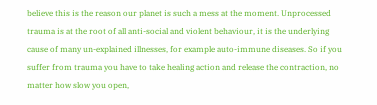believe this is the reason our planet is such a mess at the moment. Unprocessed trauma is at the root of all anti-social and violent behaviour, it is the underlying cause of many un-explained illnesses, for example auto-immune diseases. So if you suffer from trauma you have to take healing action and release the contraction, no matter how slow you open,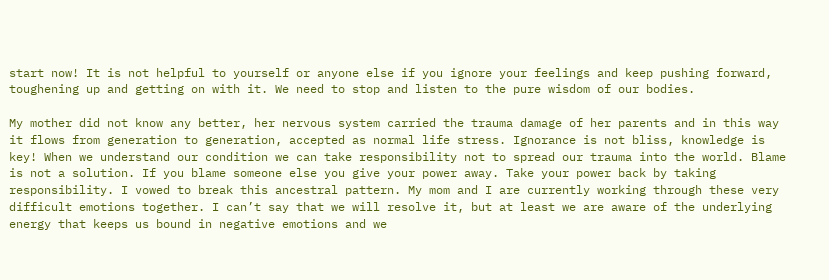start now! It is not helpful to yourself or anyone else if you ignore your feelings and keep pushing forward, toughening up and getting on with it. We need to stop and listen to the pure wisdom of our bodies.

My mother did not know any better, her nervous system carried the trauma damage of her parents and in this way it flows from generation to generation, accepted as normal life stress. Ignorance is not bliss, knowledge is key! When we understand our condition we can take responsibility not to spread our trauma into the world. Blame is not a solution. If you blame someone else you give your power away. Take your power back by taking responsibility. I vowed to break this ancestral pattern. My mom and I are currently working through these very difficult emotions together. I can’t say that we will resolve it, but at least we are aware of the underlying energy that keeps us bound in negative emotions and we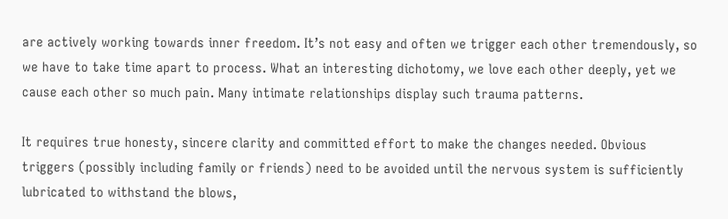are actively working towards inner freedom. It’s not easy and often we trigger each other tremendously, so we have to take time apart to process. What an interesting dichotomy, we love each other deeply, yet we cause each other so much pain. Many intimate relationships display such trauma patterns.

It requires true honesty, sincere clarity and committed effort to make the changes needed. Obvious triggers (possibly including family or friends) need to be avoided until the nervous system is sufficiently lubricated to withstand the blows,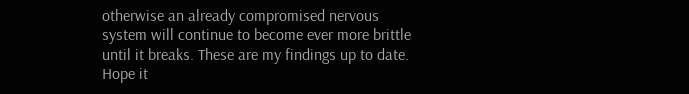otherwise an already compromised nervous system will continue to become ever more brittle until it breaks. These are my findings up to date. Hope it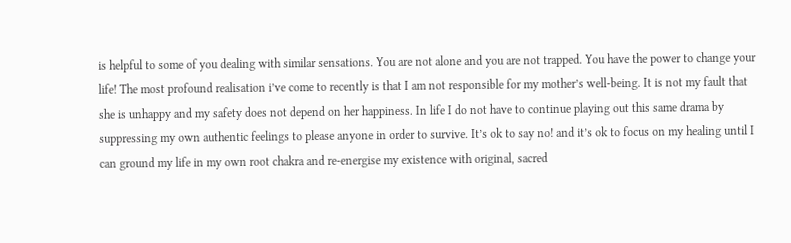is helpful to some of you dealing with similar sensations. You are not alone and you are not trapped. You have the power to change your life! The most profound realisation i’ve come to recently is that I am not responsible for my mother’s well-being. It is not my fault that she is unhappy and my safety does not depend on her happiness. In life I do not have to continue playing out this same drama by suppressing my own authentic feelings to please anyone in order to survive. It’s ok to say no! and it’s ok to focus on my healing until I can ground my life in my own root chakra and re-energise my existence with original, sacred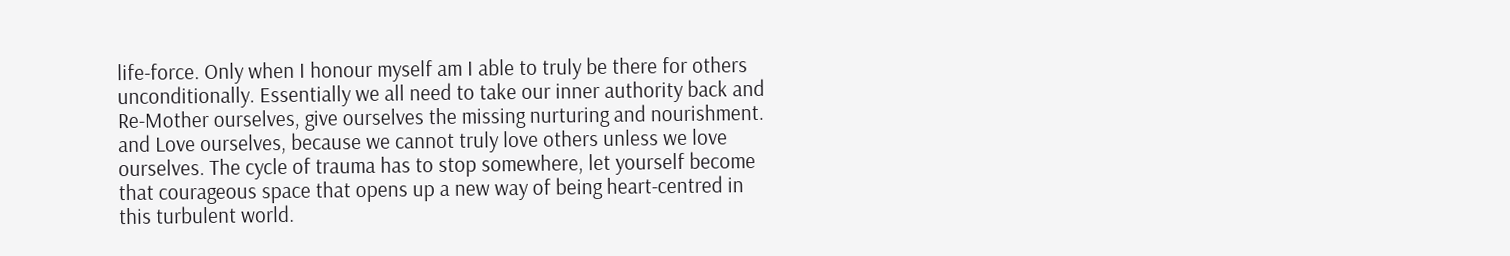life-force. Only when I honour myself am I able to truly be there for others unconditionally. Essentially we all need to take our inner authority back and Re-Mother ourselves, give ourselves the missing nurturing and nourishment. and Love ourselves, because we cannot truly love others unless we love ourselves. The cycle of trauma has to stop somewhere, let yourself become that courageous space that opens up a new way of being heart-centred in this turbulent world.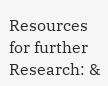Resources for further Research: &